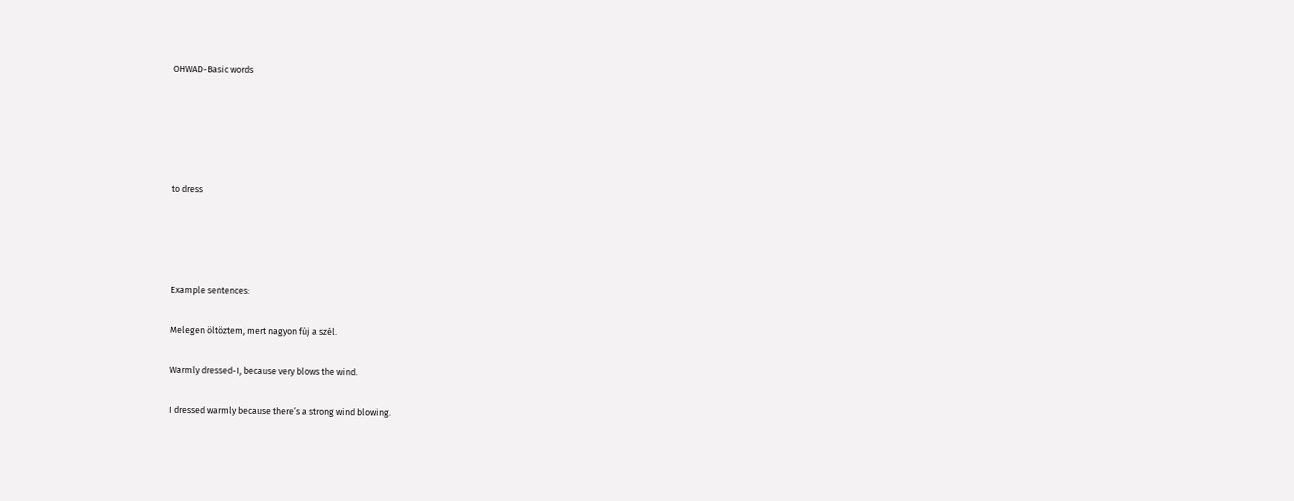OHWAD-Basic words





to dress




Example sentences:

Melegen öltöztem, mert nagyon fúj a szél.

Warmly dressed-I, because very blows the wind.

I dressed warmly because there’s a strong wind blowing.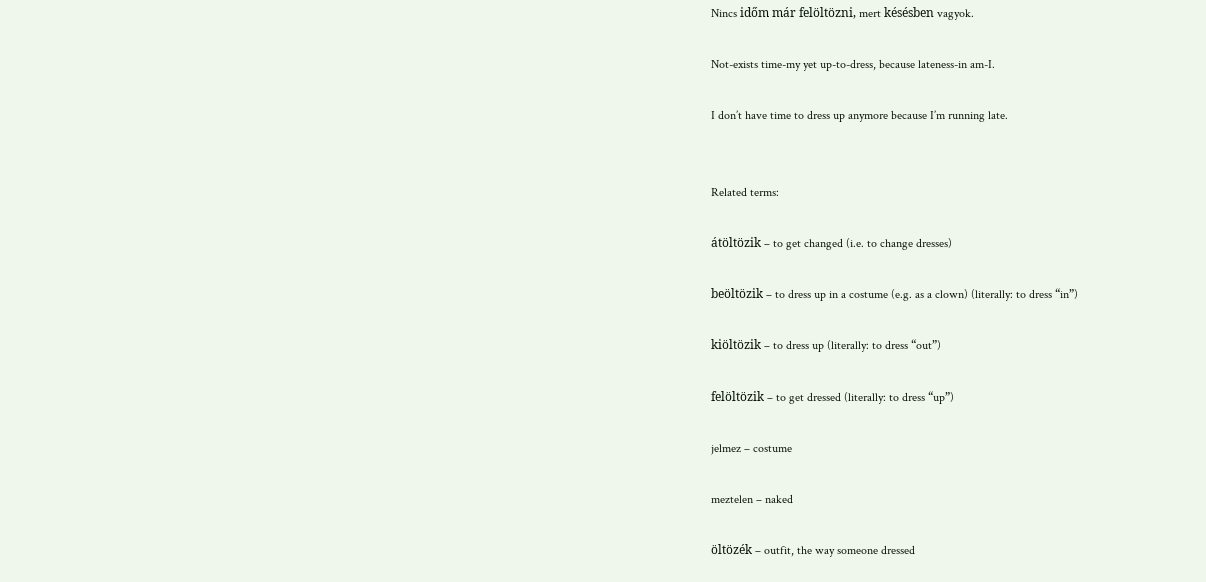Nincs időm már felöltözni, mert késésben vagyok.

Not-exists time-my yet up-to-dress, because lateness-in am-I.

I don’t have time to dress up anymore because I’m running late.


Related terms:

átöltözik – to get changed (i.e. to change dresses)

beöltözik – to dress up in a costume (e.g. as a clown) (literally: to dress “in”)

kiöltözik – to dress up (literally: to dress “out”)

felöltözik – to get dressed (literally: to dress “up”)

jelmez – costume

meztelen – naked

öltözék – outfit, the way someone dressed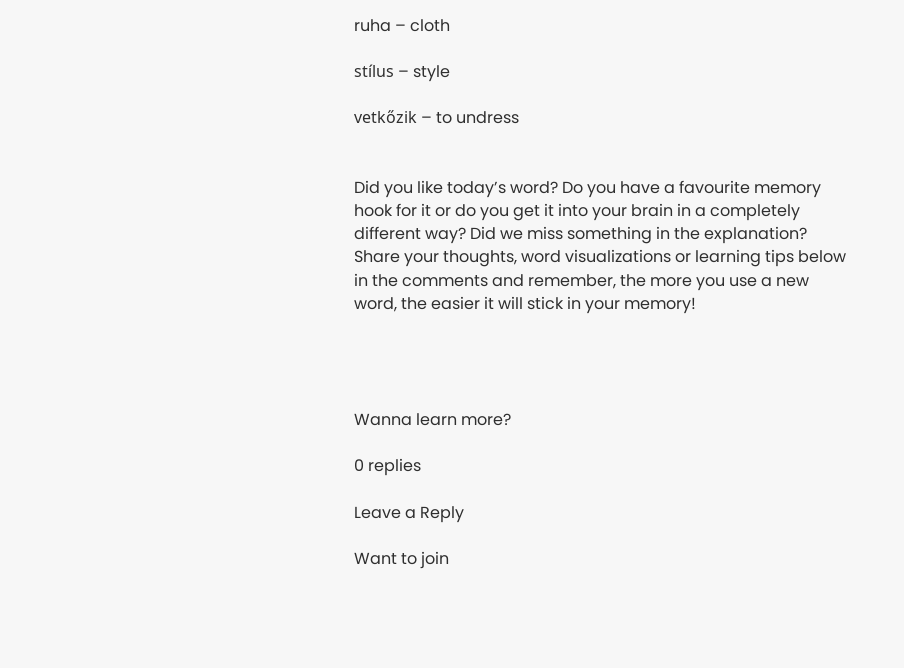ruha – cloth

stílus – style

vetkőzik – to undress


Did you like today’s word? Do you have a favourite memory hook for it or do you get it into your brain in a completely different way? Did we miss something in the explanation?
Share your thoughts, word visualizations or learning tips below in the comments and remember, the more you use a new word, the easier it will stick in your memory!




Wanna learn more?

0 replies

Leave a Reply

Want to join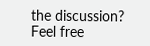the discussion?
Feel free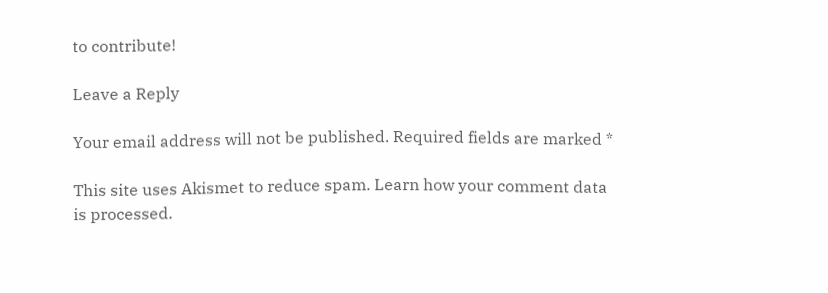to contribute!

Leave a Reply

Your email address will not be published. Required fields are marked *

This site uses Akismet to reduce spam. Learn how your comment data is processed.